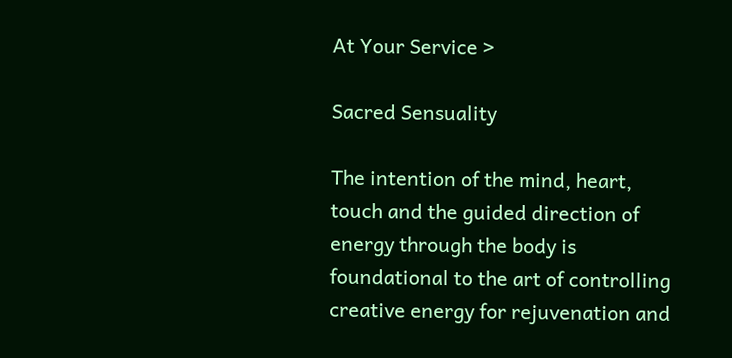At Your Service >

Sacred Sensuality

The intention of the mind, heart, touch and the guided direction of energy through the body is foundational to the art of controlling creative energy for rejuvenation and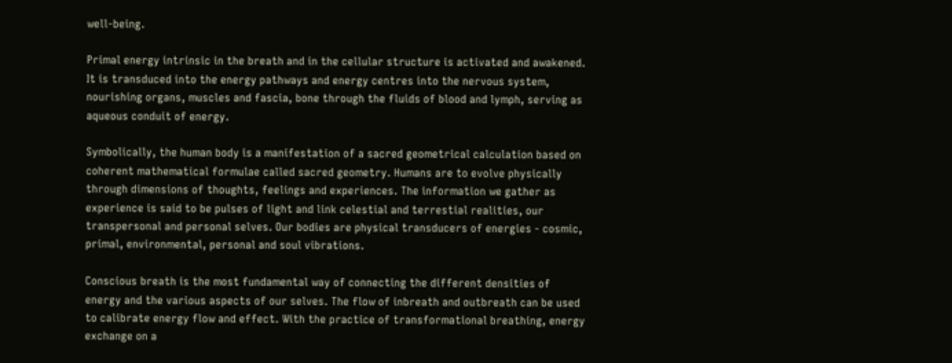well-being.

Primal energy intrinsic in the breath and in the cellular structure is activated and awakened. It is transduced into the energy pathways and energy centres into the nervous system, nourishing organs, muscles and fascia, bone through the fluids of blood and lymph, serving as aqueous conduit of energy.

Symbolically, the human body is a manifestation of a sacred geometrical calculation based on coherent mathematical formulae called sacred geometry. Humans are to evolve physically through dimensions of thoughts, feelings and experiences. The information we gather as experience is said to be pulses of light and link celestial and terrestial realities, our transpersonal and personal selves. Our bodies are physical transducers of energies - cosmic, primal, environmental, personal and soul vibrations.

Conscious breath is the most fundamental way of connecting the different densities of energy and the various aspects of our selves. The flow of inbreath and outbreath can be used to calibrate energy flow and effect. With the practice of transformational breathing, energy exchange on a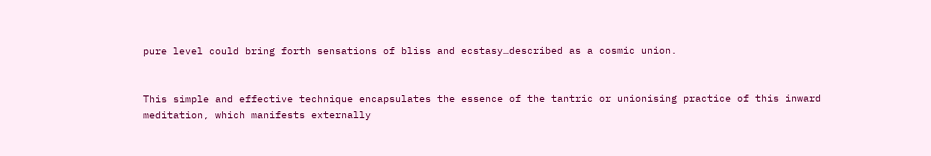pure level could bring forth sensations of bliss and ecstasy…described as a cosmic union.


This simple and effective technique encapsulates the essence of the tantric or unionising practice of this inward meditation, which manifests externally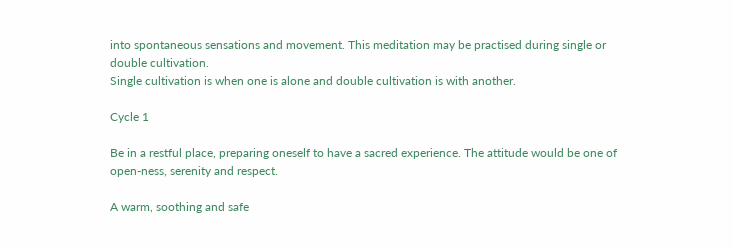into spontaneous sensations and movement. This meditation may be practised during single or double cultivation.
Single cultivation is when one is alone and double cultivation is with another.

Cycle 1

Be in a restful place, preparing oneself to have a sacred experience. The attitude would be one of open-ness, serenity and respect.

A warm, soothing and safe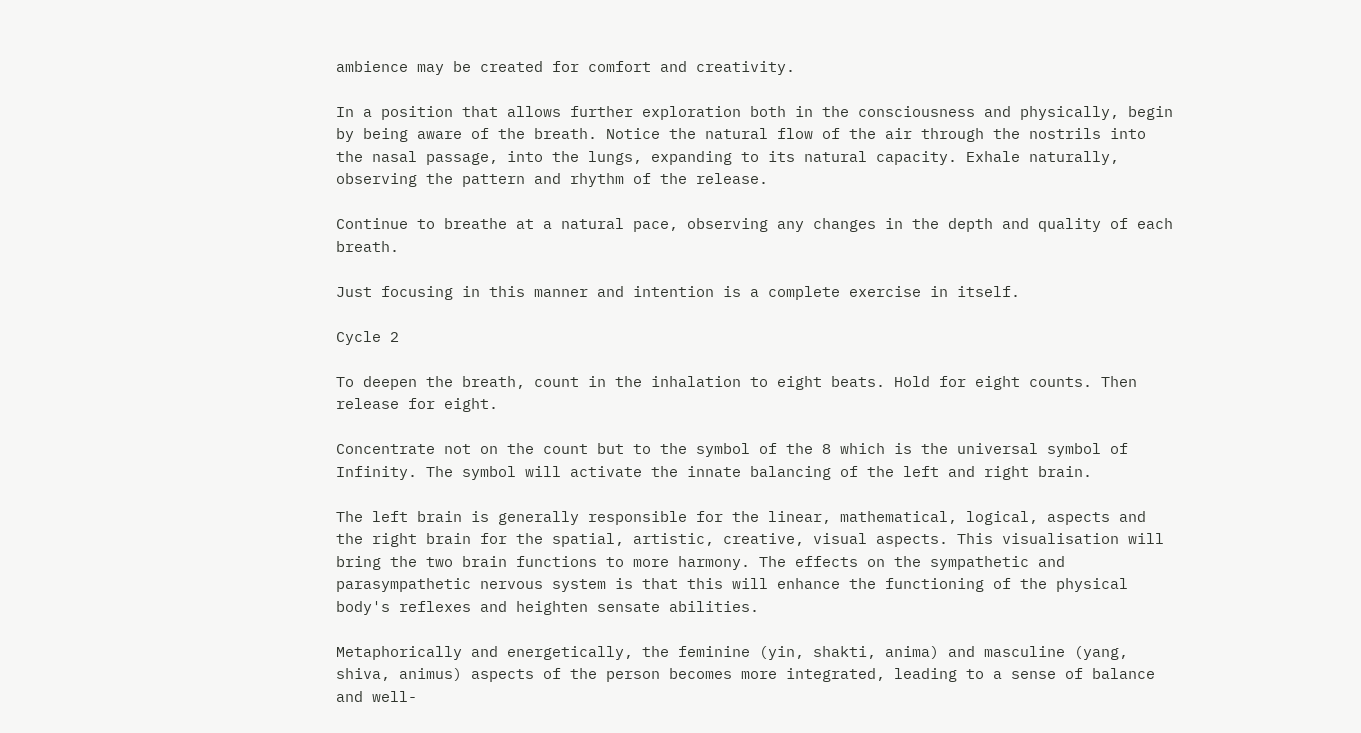ambience may be created for comfort and creativity.

In a position that allows further exploration both in the consciousness and physically, begin by being aware of the breath. Notice the natural flow of the air through the nostrils into the nasal passage, into the lungs, expanding to its natural capacity. Exhale naturally, observing the pattern and rhythm of the release.

Continue to breathe at a natural pace, observing any changes in the depth and quality of each breath.

Just focusing in this manner and intention is a complete exercise in itself.

Cycle 2

To deepen the breath, count in the inhalation to eight beats. Hold for eight counts. Then release for eight.

Concentrate not on the count but to the symbol of the 8 which is the universal symbol of Infinity. The symbol will activate the innate balancing of the left and right brain.

The left brain is generally responsible for the linear, mathematical, logical, aspects and the right brain for the spatial, artistic, creative, visual aspects. This visualisation will bring the two brain functions to more harmony. The effects on the sympathetic and parasympathetic nervous system is that this will enhance the functioning of the physical body's reflexes and heighten sensate abilities.

Metaphorically and energetically, the feminine (yin, shakti, anima) and masculine (yang, shiva, animus) aspects of the person becomes more integrated, leading to a sense of balance and well-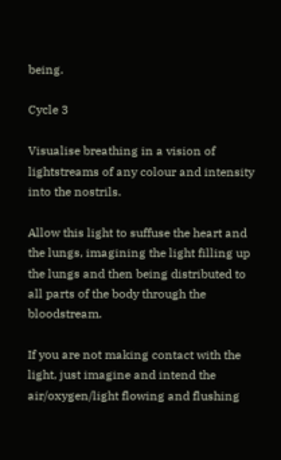being.

Cycle 3

Visualise breathing in a vision of lightstreams of any colour and intensity into the nostrils.

Allow this light to suffuse the heart and the lungs, imagining the light filling up the lungs and then being distributed to all parts of the body through the bloodstream.

If you are not making contact with the light, just imagine and intend the air/oxygen/light flowing and flushing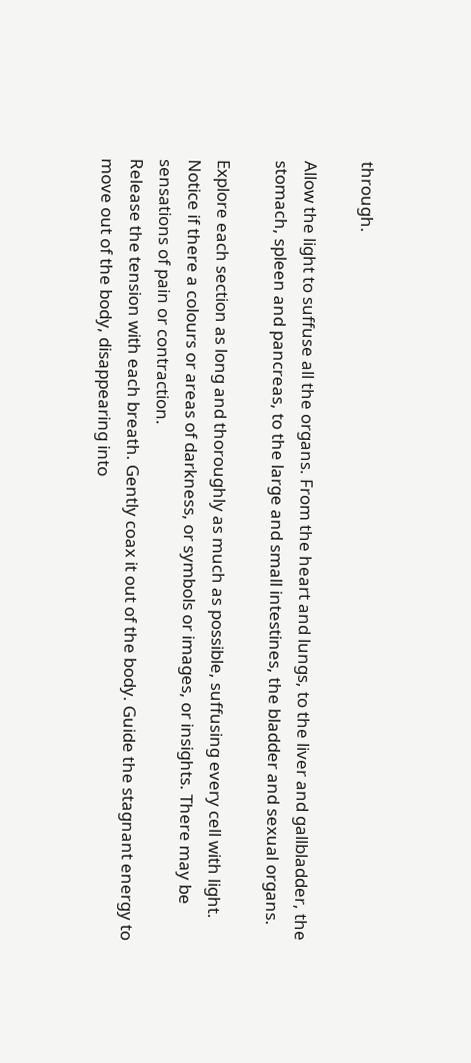through.

Allow the light to suffuse all the organs. From the heart and lungs, to the liver and gallbladder, the stomach, spleen and pancreas, to the large and small intestines, the bladder and sexual organs.

Explore each section as long and thoroughly as much as possible, suffusing every cell with light. Notice if there a colours or areas of darkness, or symbols or images, or insights. There may be sensations of pain or contraction.
Release the tension with each breath. Gently coax it out of the body. Guide the stagnant energy to move out of the body, disappearing into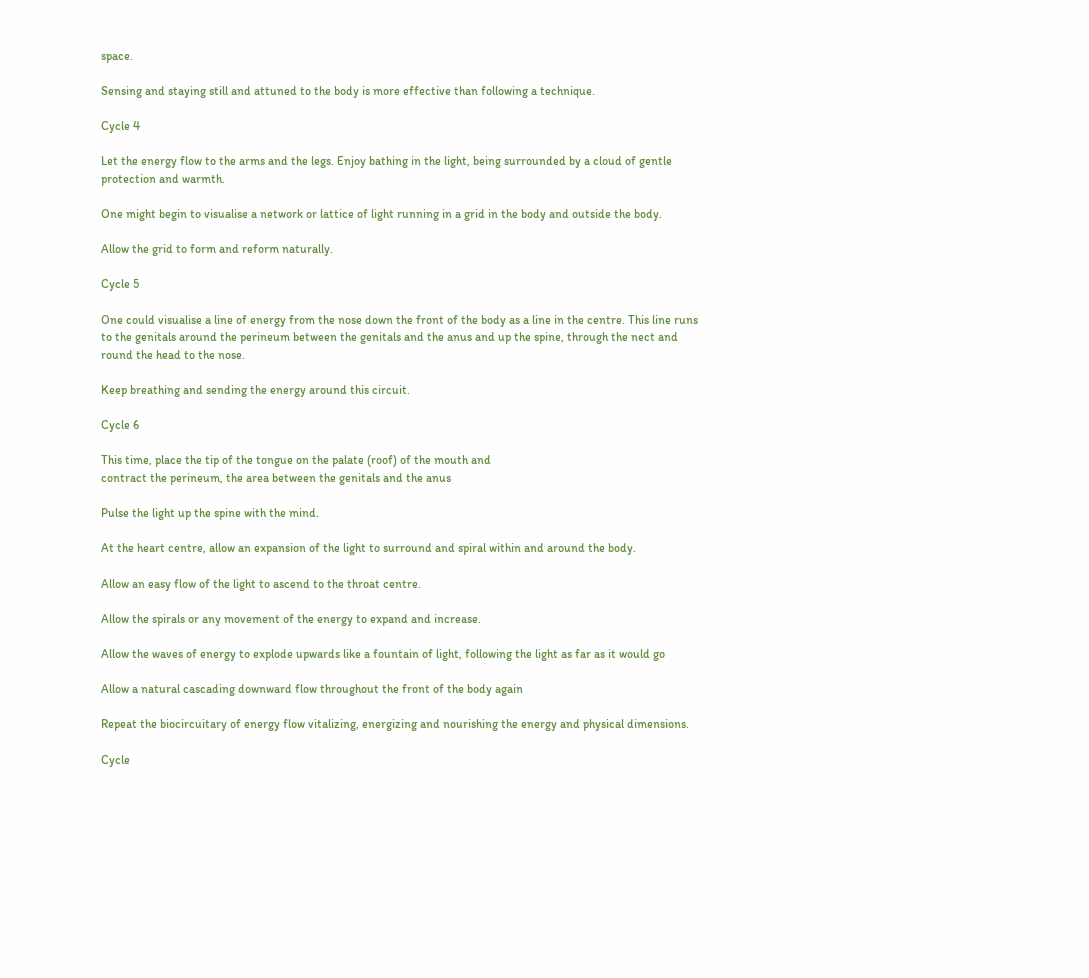space.

Sensing and staying still and attuned to the body is more effective than following a technique.

Cycle 4

Let the energy flow to the arms and the legs. Enjoy bathing in the light, being surrounded by a cloud of gentle protection and warmth.

One might begin to visualise a network or lattice of light running in a grid in the body and outside the body.

Allow the grid to form and reform naturally.

Cycle 5

One could visualise a line of energy from the nose down the front of the body as a line in the centre. This line runs to the genitals around the perineum between the genitals and the anus and up the spine, through the nect and round the head to the nose.

Keep breathing and sending the energy around this circuit.

Cycle 6

This time, place the tip of the tongue on the palate (roof) of the mouth and
contract the perineum, the area between the genitals and the anus

Pulse the light up the spine with the mind.

At the heart centre, allow an expansion of the light to surround and spiral within and around the body.

Allow an easy flow of the light to ascend to the throat centre.

Allow the spirals or any movement of the energy to expand and increase.

Allow the waves of energy to explode upwards like a fountain of light, following the light as far as it would go

Allow a natural cascading downward flow throughout the front of the body again

Repeat the biocircuitary of energy flow vitalizing, energizing and nourishing the energy and physical dimensions.

Cycle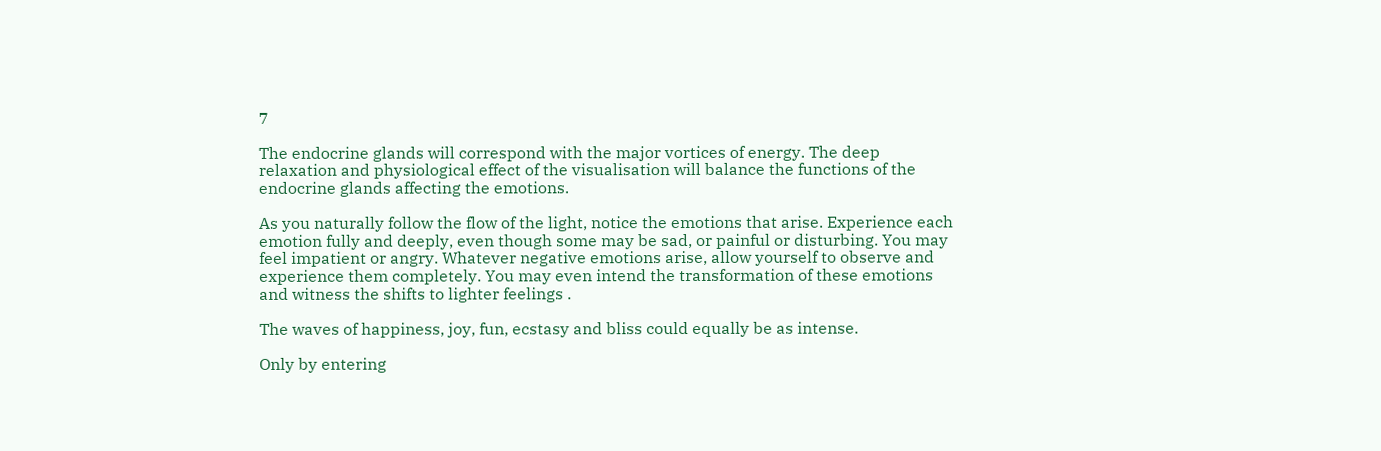7

The endocrine glands will correspond with the major vortices of energy. The deep relaxation and physiological effect of the visualisation will balance the functions of the endocrine glands affecting the emotions.

As you naturally follow the flow of the light, notice the emotions that arise. Experience each emotion fully and deeply, even though some may be sad, or painful or disturbing. You may feel impatient or angry. Whatever negative emotions arise, allow yourself to observe and experience them completely. You may even intend the transformation of these emotions and witness the shifts to lighter feelings .

The waves of happiness, joy, fun, ecstasy and bliss could equally be as intense.

Only by entering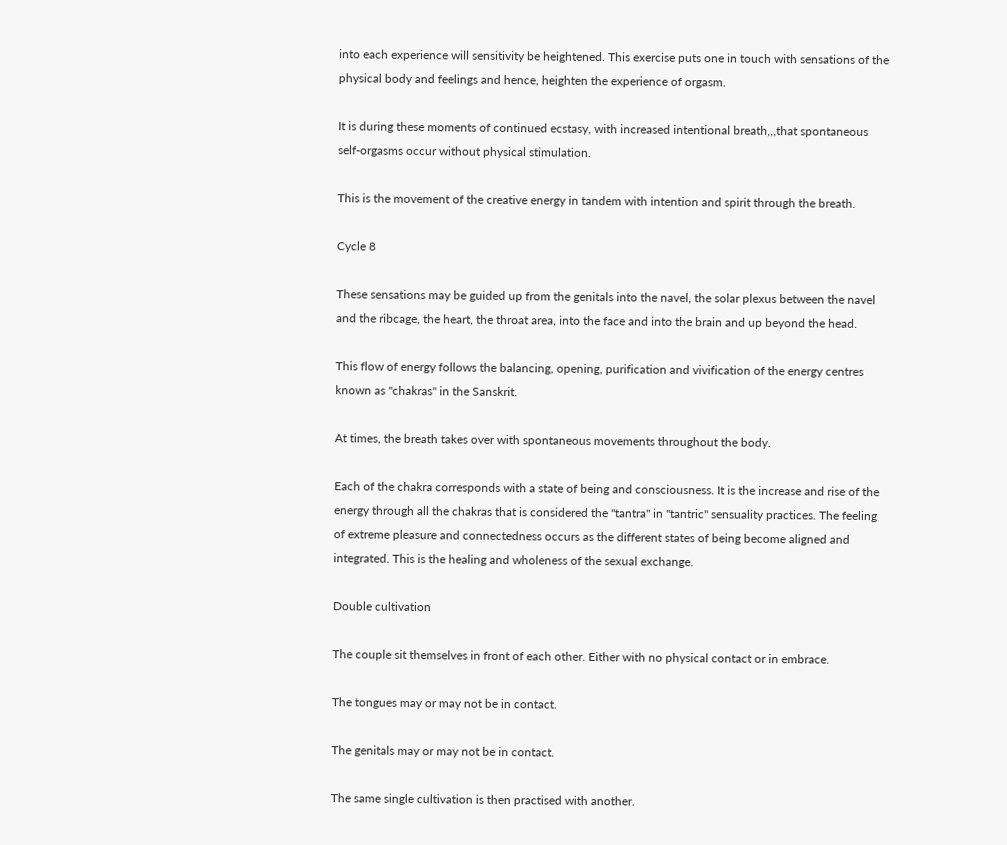into each experience will sensitivity be heightened. This exercise puts one in touch with sensations of the physical body and feelings and hence, heighten the experience of orgasm.

It is during these moments of continued ecstasy, with increased intentional breath,,,that spontaneous self-orgasms occur without physical stimulation.

This is the movement of the creative energy in tandem with intention and spirit through the breath.

Cycle 8

These sensations may be guided up from the genitals into the navel, the solar plexus between the navel and the ribcage, the heart, the throat area, into the face and into the brain and up beyond the head.

This flow of energy follows the balancing, opening, purification and vivification of the energy centres known as "chakras" in the Sanskrit.

At times, the breath takes over with spontaneous movements throughout the body.

Each of the chakra corresponds with a state of being and consciousness. It is the increase and rise of the energy through all the chakras that is considered the "tantra" in "tantric" sensuality practices. The feeling of extreme pleasure and connectedness occurs as the different states of being become aligned and integrated. This is the healing and wholeness of the sexual exchange.

Double cultivation

The couple sit themselves in front of each other. Either with no physical contact or in embrace.

The tongues may or may not be in contact.

The genitals may or may not be in contact.

The same single cultivation is then practised with another.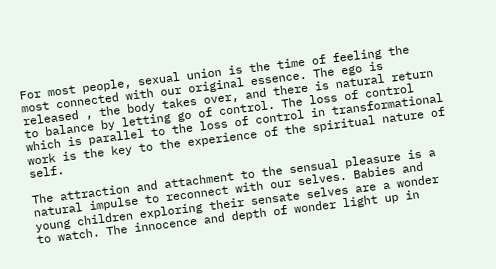For most people, sexual union is the time of feeling the most connected with our original essence. The ego is released , the body takes over, and there is natural return to balance by letting go of control. The loss of control which is parallel to the loss of control in transformational work is the key to the experience of the spiritual nature of self.

The attraction and attachment to the sensual pleasure is a natural impulse to reconnect with our selves. Babies and young children exploring their sensate selves are a wonder to watch. The innocence and depth of wonder light up in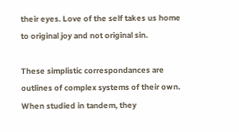their eyes. Love of the self takes us home to original joy and not original sin.

These simplistic correspondances are outlines of complex systems of their own. When studied in tandem, they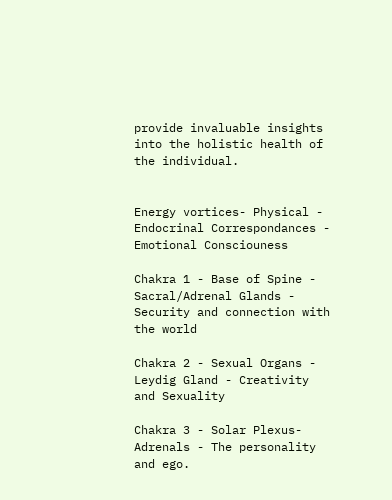provide invaluable insights into the holistic health of the individual.


Energy vortices- Physical - Endocrinal Correspondances - Emotional Consciouness

Chakra 1 - Base of Spine - Sacral/Adrenal Glands - Security and connection with the world

Chakra 2 - Sexual Organs - Leydig Gland - Creativity and Sexuality

Chakra 3 - Solar Plexus- Adrenals - The personality and ego.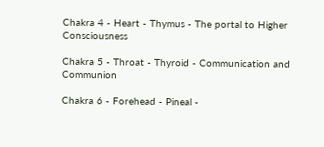Chakra 4 - Heart - Thymus - The portal to Higher Consciousness

Chakra 5 - Throat - Thyroid - Communication and Communion

Chakra 6 - Forehead - Pineal -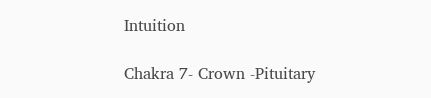Intuition

Chakra 7- Crown -Pituitary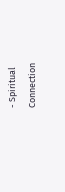- Spiritual Connection